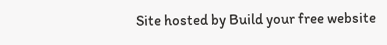Site hosted by Build your free website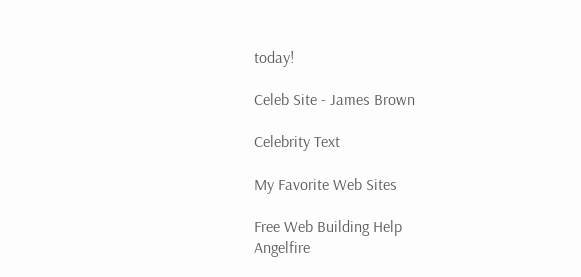today!

Celeb Site - James Brown

Celebrity Text

My Favorite Web Sites

Free Web Building Help
Angelfire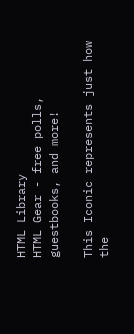HTML Library
HTML Gear - free polls, guestbooks, and more!

This Iconic represents just how the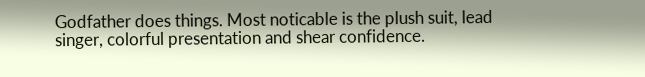Godfather does things. Most noticable is the plush suit, lead singer, colorful presentation and shear confidence.